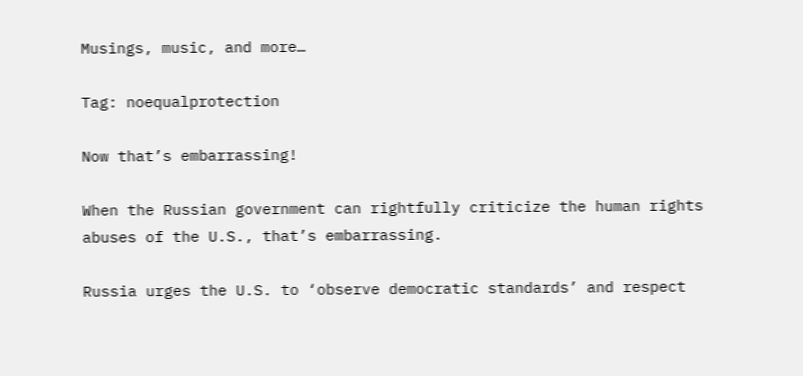Musings, music, and more…

Tag: noequalprotection

Now that’s embarrassing!

When the Russian government can rightfully criticize the human rights abuses of the U.S., that’s embarrassing.

Russia urges the U.S. to ‘observe democratic standards’ and respect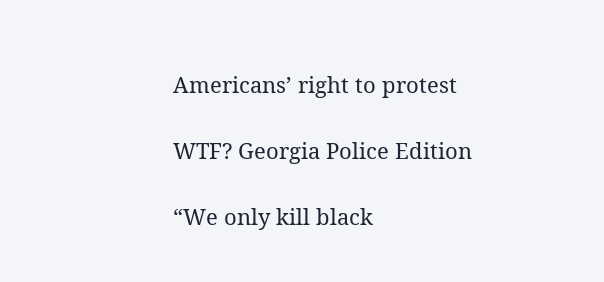Americans’ right to protest

WTF? Georgia Police Edition

“We only kill black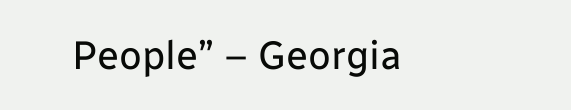People” – Georgia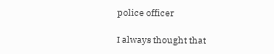police officer

I always thought that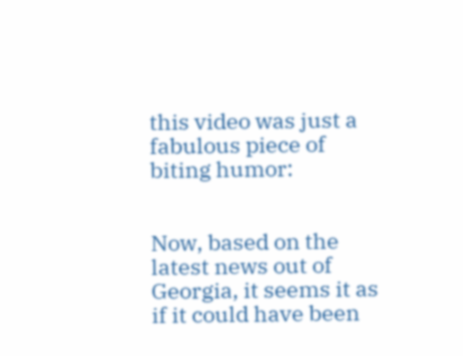this video was just a fabulous piece of biting humor:


Now, based on the latest news out of Georgia, it seems it as if it could have been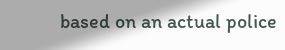based on an actual police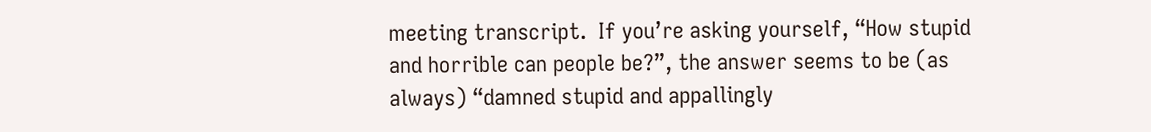meeting transcript.  If you’re asking yourself, “How stupid and horrible can people be?”, the answer seems to be (as always) “damned stupid and appallingly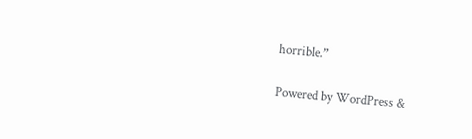horrible.”

Powered by WordPress &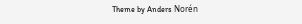Theme by Anders Norén